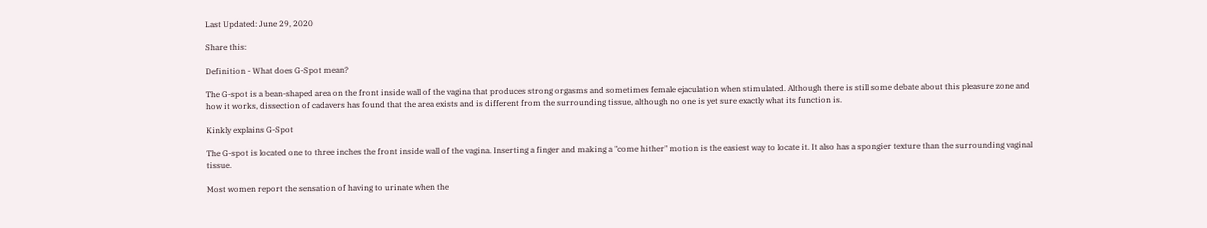Last Updated: June 29, 2020

Share this:

Definition - What does G-Spot mean?

The G-spot is a bean-shaped area on the front inside wall of the vagina that produces strong orgasms and sometimes female ejaculation when stimulated. Although there is still some debate about this pleasure zone and how it works, dissection of cadavers has found that the area exists and is different from the surrounding tissue, although no one is yet sure exactly what its function is.

Kinkly explains G-Spot

The G-spot is located one to three inches the front inside wall of the vagina. Inserting a finger and making a "come hither" motion is the easiest way to locate it. It also has a spongier texture than the surrounding vaginal tissue.

Most women report the sensation of having to urinate when the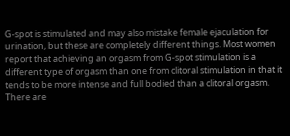G-spot is stimulated and may also mistake female ejaculation for urination, but these are completely different things. Most women report that achieving an orgasm from G-spot stimulation is a different type of orgasm than one from clitoral stimulation in that it tends to be more intense and full bodied than a clitoral orgasm. There are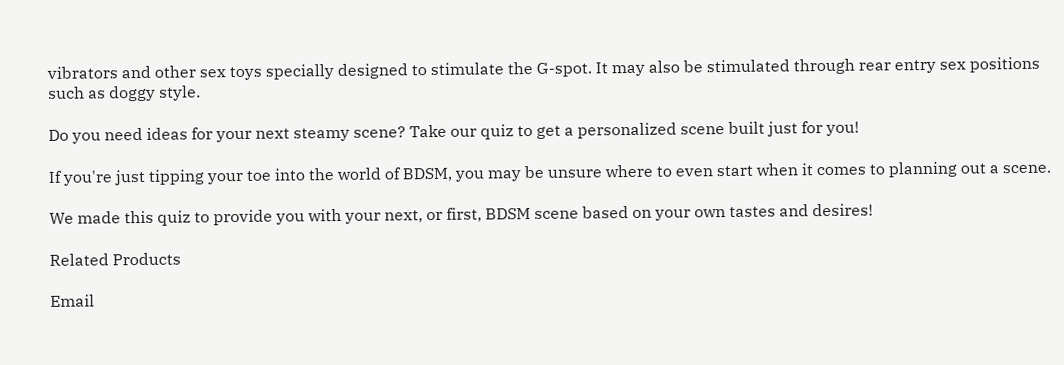vibrators and other sex toys specially designed to stimulate the G-spot. It may also be stimulated through rear entry sex positions such as doggy style.

Do you need ideas for your next steamy scene? Take our quiz to get a personalized scene built just for you!

If you're just tipping your toe into the world of BDSM, you may be unsure where to even start when it comes to planning out a scene.

We made this quiz to provide you with your next, or first, BDSM scene based on your own tastes and desires!

Related Products

Email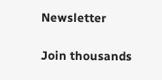Newsletter

Join thousands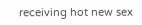receiving hot new sex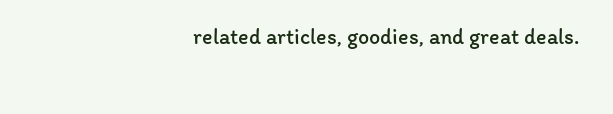related articles, goodies, and great deals.